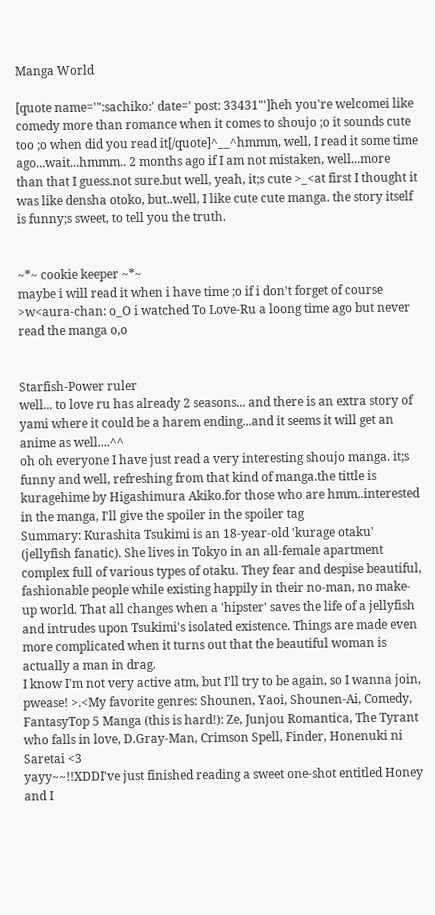Manga World

[quote name='":sachiko:' date=' post: 33431"']heh you're welcomei like comedy more than romance when it comes to shoujo ;o it sounds cute too ;o when did you read it[/quote]^__^hmmm, well, I read it some time ago...wait...hmmm.. 2 months ago if I am not mistaken, well...more than that I guess.not sure.but well, yeah, it;s cute >_<at first I thought it was like densha otoko, but..well, I like cute cute manga. the story itself is funny;s sweet, to tell you the truth.


~*~ cookie keeper ~*~
maybe i will read it when i have time ;o if i don't forget of course >w<aura-chan: o_O i watched To Love-Ru a loong time ago but never read the manga o,o


Starfish-Power ruler
well... to love ru has already 2 seasons... and there is an extra story of yami where it could be a harem ending...and it seems it will get an anime as well....^^
oh oh everyone I have just read a very interesting shoujo manga. it;s funny and well, refreshing from that kind of manga.the tittle is kuragehime by Higashimura Akiko.for those who are hmm..interested in the manga, I'll give the spoiler in the spoiler tag
Summary: Kurashita Tsukimi is an 18-year-old 'kurage otaku' (jellyfish fanatic). She lives in Tokyo in an all-female apartment complex full of various types of otaku. They fear and despise beautiful, fashionable people while existing happily in their no-man, no make-up world. That all changes when a 'hipster' saves the life of a jellyfish and intrudes upon Tsukimi's isolated existence. Things are made even more complicated when it turns out that the beautiful woman is actually a man in drag.
I know I'm not very active atm, but I'll try to be again, so I wanna join, pwease! >.<My favorite genres: Shounen, Yaoi, Shounen-Ai, Comedy, FantasyTop 5 Manga (this is hard!): Ze, Junjou Romantica, The Tyrant who falls in love, D.Gray-Man, Crimson Spell, Finder, Honenuki ni Saretai <3
yayy~~!!XDDI've just finished reading a sweet one-shot entitled Honey and I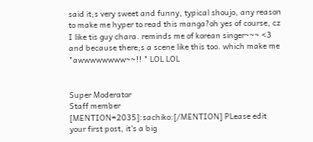said it;s very sweet and funny, typical shoujo, any reason to make me hyper to read this manga?oh yes of course, cz I like tis guy chara. reminds me of korean singer~~~ <3 and because there;s a scene like this too. which make me "awwwwwwww~~!! " LOL LOL


Super Moderator
Staff member
[MENTION=2035]:sachiko:[/MENTION] PLease edit your first post, it's a big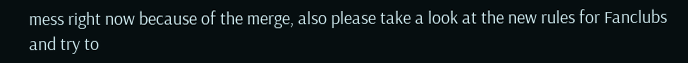mess right now because of the merge, also please take a look at the new rules for Fanclubs and try to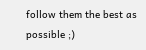follow them the best as possible ;)